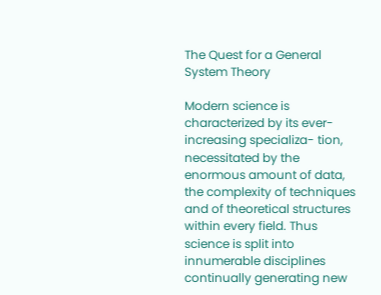The Quest for a General System Theory

Modern science is characterized by its ever-increasing specializa- tion, necessitated by the enormous amount of data, the complexity of techniques and of theoretical structures within every field. Thus science is split into innumerable disciplines continually generating new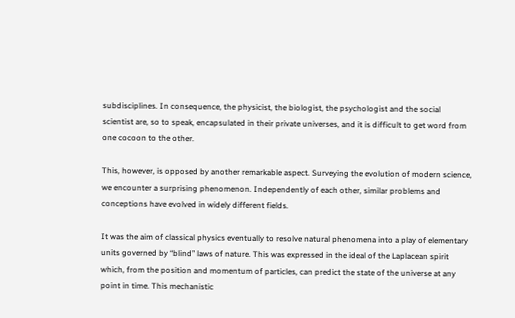subdisciplines. In consequence, the physicist, the biologist, the psychologist and the social scientist are, so to speak, encapsulated in their private universes, and it is difficult to get word from one cocoon to the other.

This, however, is opposed by another remarkable aspect. Surveying the evolution of modern science, we encounter a surprising phenomenon. Independently of each other, similar problems and conceptions have evolved in widely different fields.

It was the aim of classical physics eventually to resolve natural phenomena into a play of elementary units governed by “blind” laws of nature. This was expressed in the ideal of the Laplacean spirit which, from the position and momentum of particles, can predict the state of the universe at any point in time. This mechanistic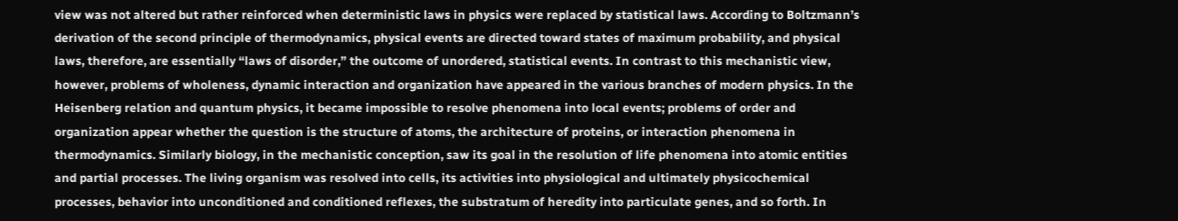view was not altered but rather reinforced when deterministic laws in physics were replaced by statistical laws. According to Boltzmann’s derivation of the second principle of thermodynamics, physical events are directed toward states of maximum probability, and physical laws, therefore, are essentially “laws of disorder,” the outcome of unordered, statistical events. In contrast to this mechanistic view, however, problems of wholeness, dynamic interaction and organization have appeared in the various branches of modern physics. In the Heisenberg relation and quantum physics, it became impossible to resolve phenomena into local events; problems of order and organization appear whether the question is the structure of atoms, the architecture of proteins, or interaction phenomena in thermodynamics. Similarly biology, in the mechanistic conception, saw its goal in the resolution of life phenomena into atomic entities and partial processes. The living organism was resolved into cells, its activities into physiological and ultimately physicochemical processes, behavior into unconditioned and conditioned reflexes, the substratum of heredity into particulate genes, and so forth. In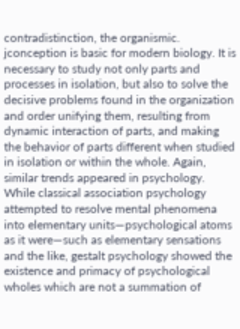contradistinction, the organismic. jconception is basic for modern biology. It is necessary to study not only parts and processes in isolation, but also to solve the decisive problems found in the organization and order unifying them, resulting from dynamic interaction of parts, and making the behavior of parts different when studied in isolation or within the whole. Again, similar trends appeared in psychology. While classical association psychology attempted to resolve mental phenomena into elementary units—psychological atoms as it were—such as elementary sensations and the like, gestalt psychology showed the existence and primacy of psychological wholes which are not a summation of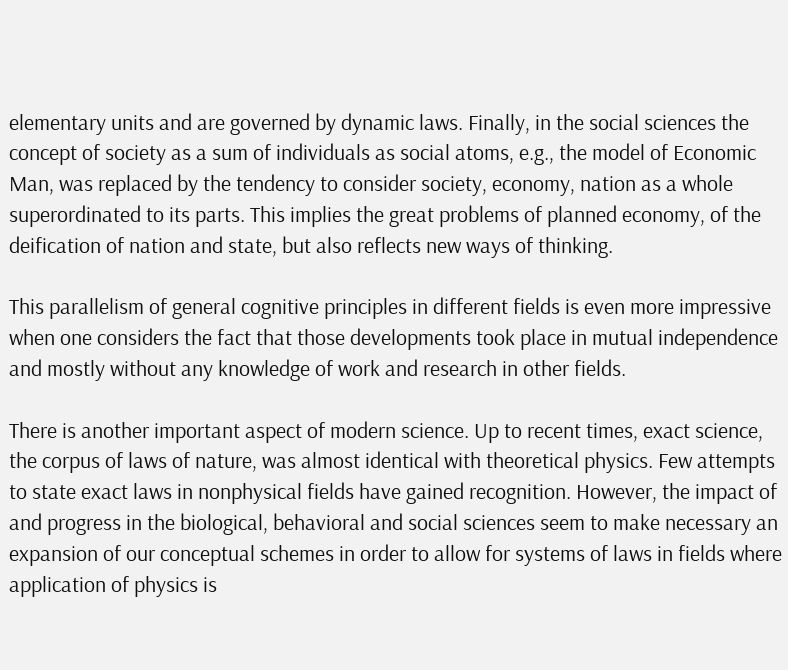elementary units and are governed by dynamic laws. Finally, in the social sciences the concept of society as a sum of individuals as social atoms, e.g., the model of Economic Man, was replaced by the tendency to consider society, economy, nation as a whole superordinated to its parts. This implies the great problems of planned economy, of the deification of nation and state, but also reflects new ways of thinking.

This parallelism of general cognitive principles in different fields is even more impressive when one considers the fact that those developments took place in mutual independence and mostly without any knowledge of work and research in other fields.

There is another important aspect of modern science. Up to recent times, exact science, the corpus of laws of nature, was almost identical with theoretical physics. Few attempts to state exact laws in nonphysical fields have gained recognition. However, the impact of and progress in the biological, behavioral and social sciences seem to make necessary an expansion of our conceptual schemes in order to allow for systems of laws in fields where application of physics is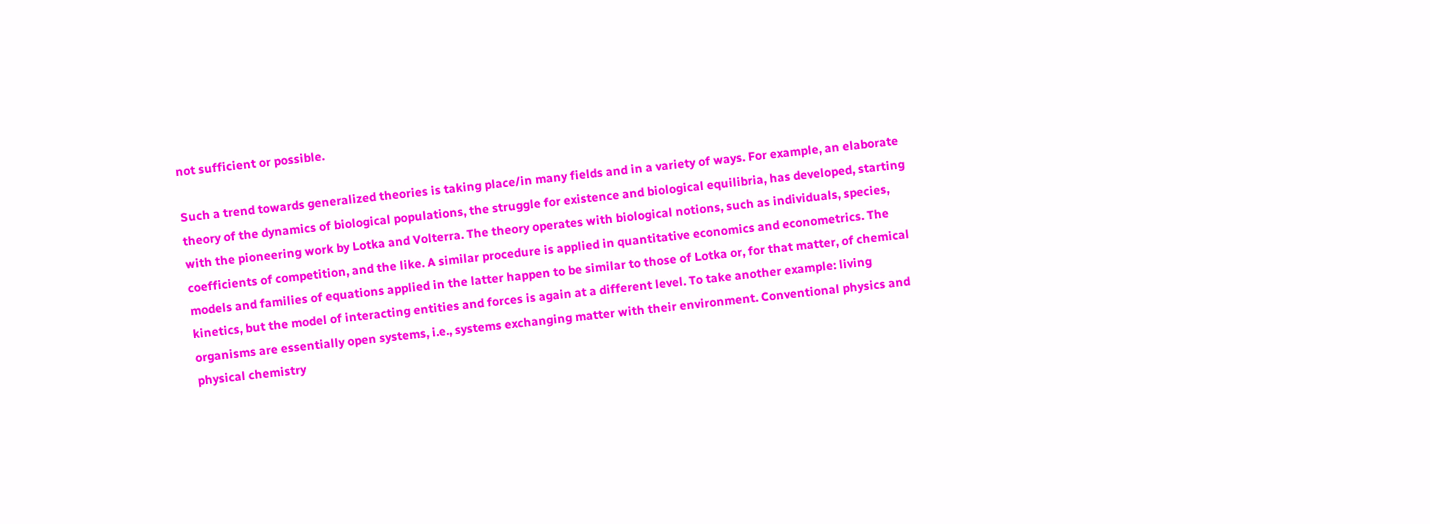not sufficient or possible.

Such a trend towards generalized theories is taking place/in many fields and in a variety of ways. For example, an elaborate theory of the dynamics of biological populations, the struggle for existence and biological equilibria, has developed, starting with the pioneering work by Lotka and Volterra. The theory operates with biological notions, such as individuals, species, coefficients of competition, and the like. A similar procedure is applied in quantitative economics and econometrics. The models and families of equations applied in the latter happen to be similar to those of Lotka or, for that matter, of chemical kinetics, but the model of interacting entities and forces is again at a different level. To take another example: living organisms are essentially open systems, i.e., systems exchanging matter with their environment. Conventional physics and physical chemistry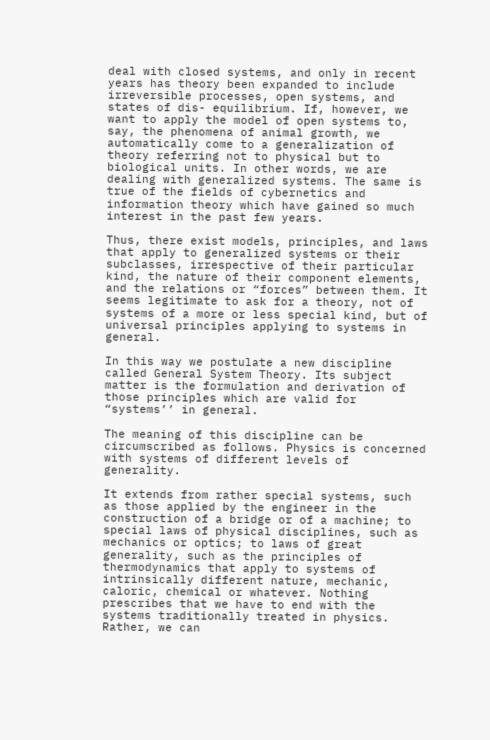deal with closed systems, and only in recent years has theory been expanded to include irreversible processes, open systems, and states of dis- equilibrium. If, however, we want to apply the model of open systems to, say, the phenomena of animal growth, we automatically come to a generalization of theory referring not to physical but to biological units. In other words, we are dealing with generalized systems. The same is true of the fields of cybernetics and information theory which have gained so much interest in the past few years.

Thus, there exist models, principles, and laws that apply to generalized systems or their subclasses, irrespective of their particular kind, the nature of their component elements, and the relations or “forces” between them. It seems legitimate to ask for a theory, not of systems of a more or less special kind, but of universal principles applying to systems in general.

In this way we postulate a new discipline called General System Theory. Its subject matter is the formulation and derivation of those principles which are valid for “systems’’ in general.

The meaning of this discipline can be circumscribed as follows. Physics is concerned with systems of different levels of generality.

It extends from rather special systems, such as those applied by the engineer in the construction of a bridge or of a machine; to special laws of physical disciplines, such as mechanics or optics; to laws of great generality, such as the principles of thermodynamics that apply to systems of intrinsically different nature, mechanic, caloric, chemical or whatever. Nothing prescribes that we have to end with the systems traditionally treated in physics. Rather, we can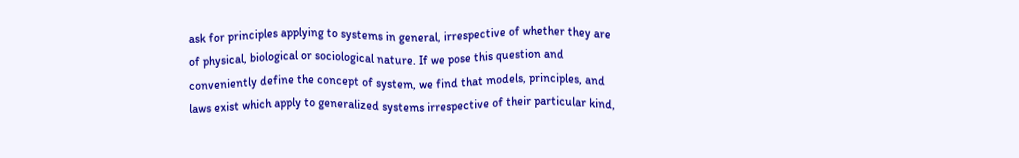ask for principles applying to systems in general, irrespective of whether they are of physical, biological or sociological nature. If we pose this question and conveniently define the concept of system, we find that models, principles, and laws exist which apply to generalized systems irrespective of their particular kind,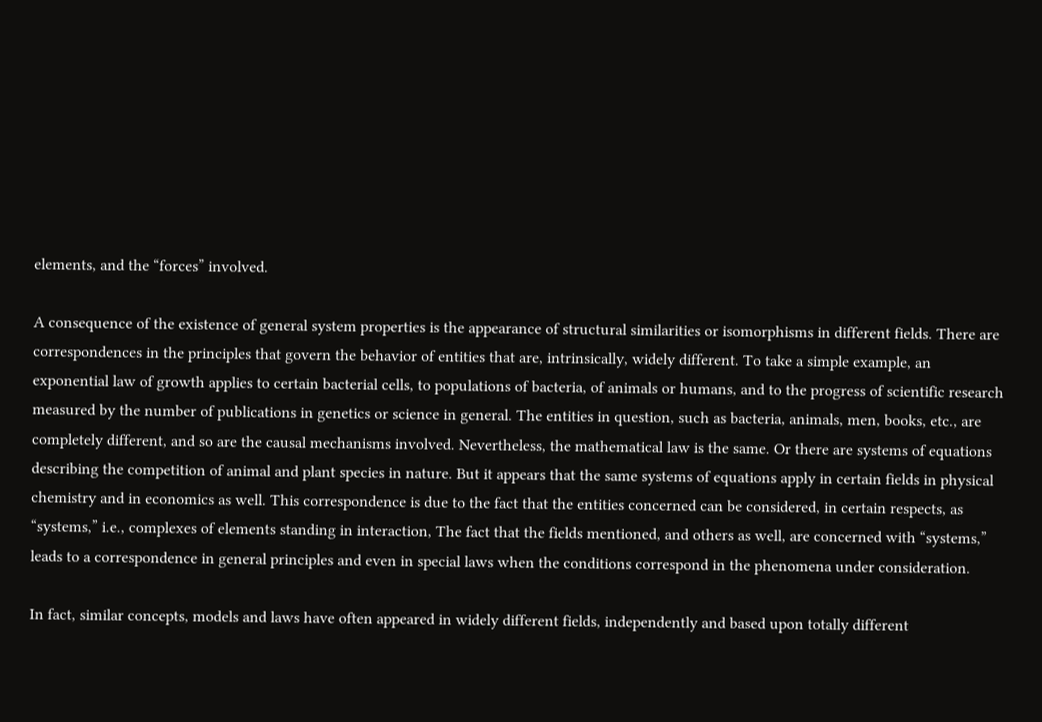elements, and the “forces” involved.

A consequence of the existence of general system properties is the appearance of structural similarities or isomorphisms in different fields. There are correspondences in the principles that govern the behavior of entities that are, intrinsically, widely different. To take a simple example, an exponential law of growth applies to certain bacterial cells, to populations of bacteria, of animals or humans, and to the progress of scientific research measured by the number of publications in genetics or science in general. The entities in question, such as bacteria, animals, men, books, etc., are completely different, and so are the causal mechanisms involved. Nevertheless, the mathematical law is the same. Or there are systems of equations describing the competition of animal and plant species in nature. But it appears that the same systems of equations apply in certain fields in physical chemistry and in economics as well. This correspondence is due to the fact that the entities concerned can be considered, in certain respects, as “systems,” i.e., complexes of elements standing in interaction, The fact that the fields mentioned, and others as well, are concerned with “systems,” leads to a correspondence in general principles and even in special laws when the conditions correspond in the phenomena under consideration.

In fact, similar concepts, models and laws have often appeared in widely different fields, independently and based upon totally different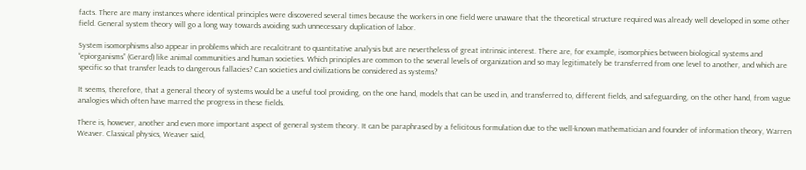facts. There are many instances where identical principles were discovered several times because the workers in one field were unaware that the theoretical structure required was already well developed in some other field. General system theory will go a long way towards avoiding such unnecessary duplication of labor.

System isomorphisms also appear in problems which are recalcitrant to quantitative analysis but are nevertheless of great intrinsic interest. There are, for example, isomorphies between biological systems and “epiorganisms” (Gerard) like animal communities and human societies. Which principles are common to the several levels of organization and so may legitimately be transferred from one level to another, and which are specific so that transfer leads to dangerous fallacies? Can societies and civilizations be considered as systems?

It seems, therefore, that a general theory of systems would be a useful tool providing, on the one hand, models that can be used in, and transferred to, different fields, and safeguarding, on the other hand, from vague analogies which often have marred the progress in these fields.

There is, however, another and even more important aspect of general system theory. It can be paraphrased by a felicitous formulation due to the well-known mathematician and founder of information theory, Warren Weaver. Classical physics, Weaver said,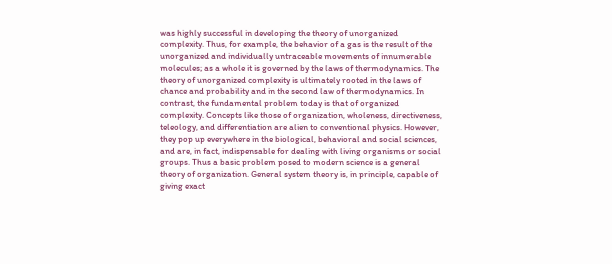was highly successful in developing the theory of unorganized complexity. Thus, for example, the behavior of a gas is the result of the unorganized and individually untraceable movements of innumerable molecules; as a whole it is governed by the laws of thermodynamics. The theory of unorganized complexity is ultimately rooted in the laws of chance and probability and in the second law of thermodynamics. In contrast, the fundamental problem today is that of organized complexity. Concepts like those of organization, wholeness, directiveness, teleology, and differentiation are alien to conventional physics. However, they pop up everywhere in the biological, behavioral and social sciences, and are, in fact, indispensable for dealing with living organisms or social groups. Thus a basic problem posed to modern science is a general theory of organization. General system theory is, in principle, capable of giving exact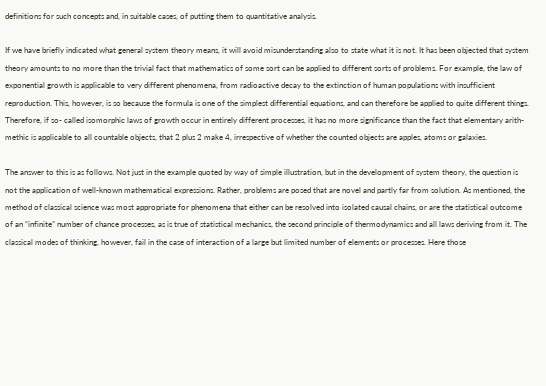definitions for such concepts and, in suitable cases, of putting them to quantitative analysis.

If we have briefly indicated what general system theory means, it will avoid misunderstanding also to state what it is not. It has been objected that system theory amounts to no more than the trivial fact that mathematics of some sort can be applied to different sorts of problems. For example, the law of exponential growth is applicable to very different phenomena, from radioactive decay to the extinction of human populations with insufficient reproduction. This, however, is so because the formula is one of the simplest differential equations, and can therefore be applied to quite different things. Therefore, if so- called isomorphic laws of growth occur in entirely different processes, it has no more significance than the fact that elementary arith- methic is applicable to all countable objects, that 2 plus 2 make 4, irrespective of whether the counted objects are apples, atoms or galaxies.

The answer to this is as follows. Not just in the example quoted by way of simple illustration, but in the development of system theory, the question is not the application of well-known mathematical expressions. Rather, problems are posed that are novel and partly far from solution. As mentioned, the method of classical science was most appropriate for phenomena that either can be resolved into isolated causal chains, or are the statistical outcome of an “infinite” number of chance processes, as is true of statistical mechanics, the second principle of thermodynamics and all laws deriving from it. The classical modes of thinking, however, fail in the case of interaction of a large but limited number of elements or processes. Here those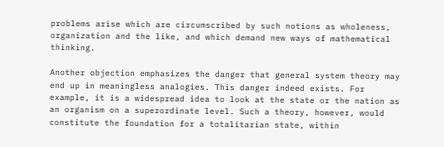problems arise which are circumscribed by such notions as wholeness, organization and the like, and which demand new ways of mathematical thinking.

Another objection emphasizes the danger that general system theory may end up in meaningless analogies. This danger indeed exists. For example, it is a widespread idea to look at the state or the nation as an organism on a superordinate level. Such a theory, however, would constitute the foundation for a totalitarian state, within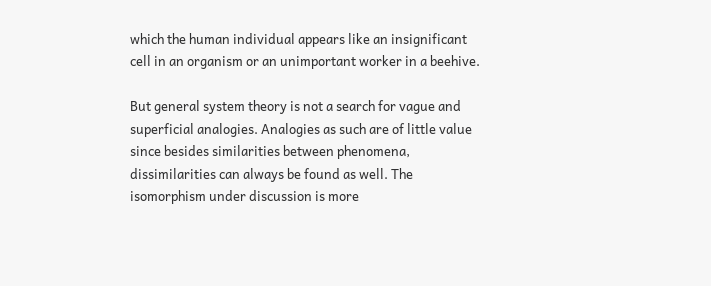which the human individual appears like an insignificant cell in an organism or an unimportant worker in a beehive.

But general system theory is not a search for vague and superficial analogies. Analogies as such are of little value since besides similarities between phenomena, dissimilarities can always be found as well. The isomorphism under discussion is more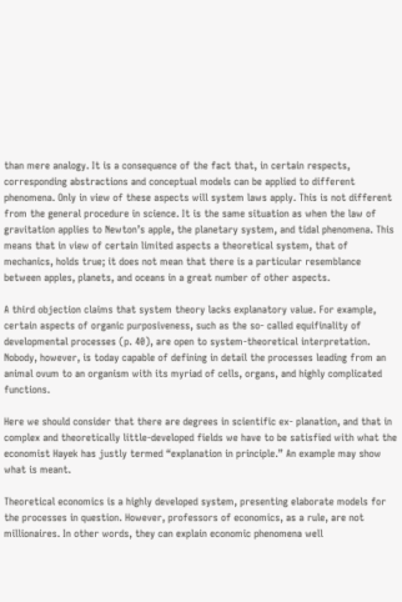than mere analogy. It is a consequence of the fact that, in certain respects, corresponding abstractions and conceptual models can be applied to different phenomena. Only in view of these aspects will system laws apply. This is not different from the general procedure in science. It is the same situation as when the law of gravitation applies to Newton’s apple, the planetary system, and tidal phenomena. This means that in view of certain limited aspects a theoretical system, that of mechanics, holds true; it does not mean that there is a particular resemblance between apples, planets, and oceans in a great number of other aspects.

A third objection claims that system theory lacks explanatory value. For example, certain aspects of organic purposiveness, such as the so- called equifinality of developmental processes (p. 40), are open to system-theoretical interpretation. Nobody, however, is today capable of defining in detail the processes leading from an animal ovum to an organism with its myriad of cells, organs, and highly complicated functions.

Here we should consider that there are degrees in scientific ex- planation, and that in complex and theoretically little-developed fields we have to be satisfied with what the economist Hayek has justly termed “explanation in principle.” An example may show what is meant.

Theoretical economics is a highly developed system, presenting elaborate models for the processes in question. However, professors of economics, as a rule, are not millionaires. In other words, they can explain economic phenomena well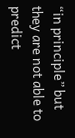“in principle” but they are not able to predict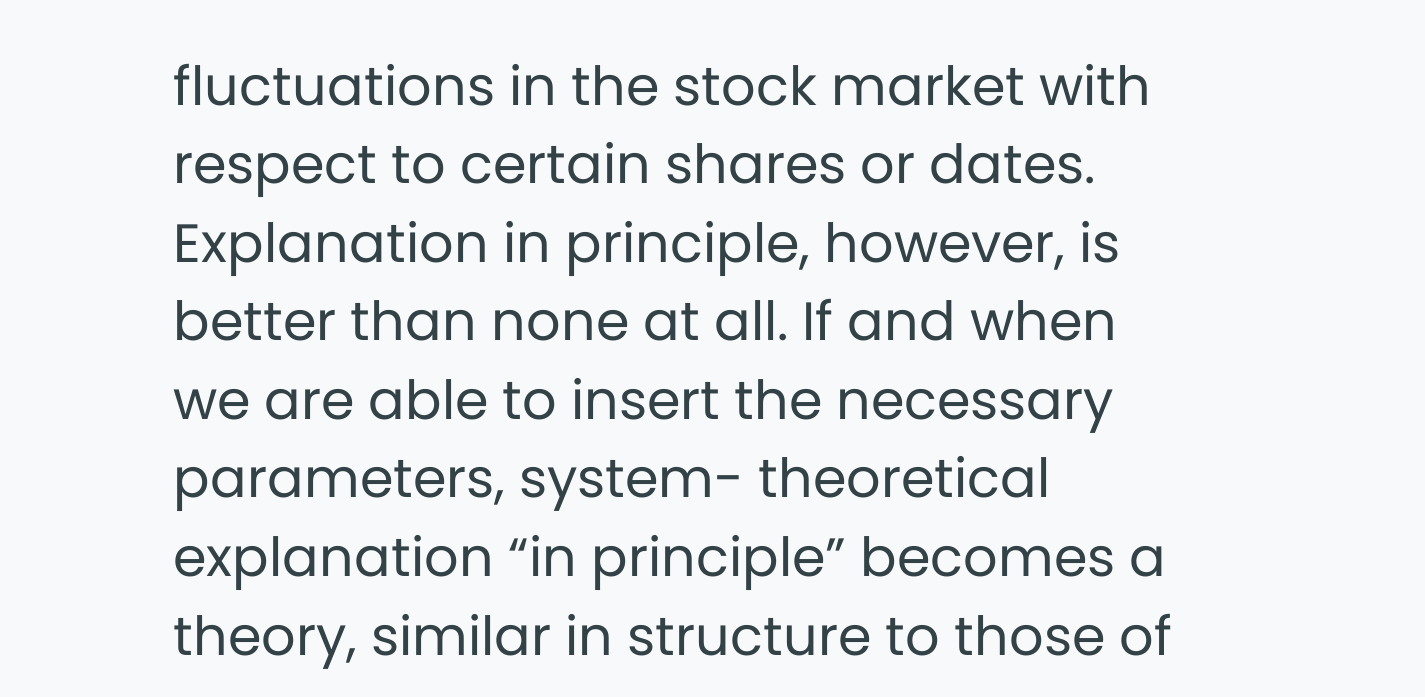fluctuations in the stock market with respect to certain shares or dates. Explanation in principle, however, is better than none at all. If and when we are able to insert the necessary parameters, system- theoretical explanation “in principle” becomes a theory, similar in structure to those of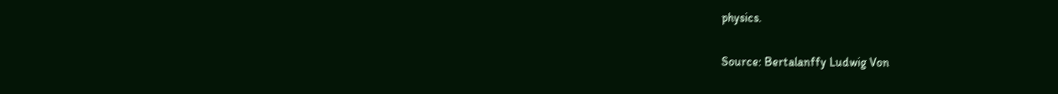physics.

Source: Bertalanffy Ludwig Von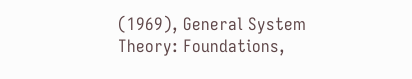(1969), General System Theory: Foundations,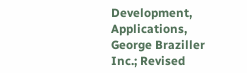Development, Applications, George Braziller Inc.; Revised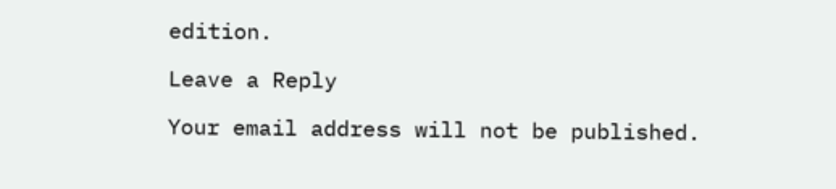edition.

Leave a Reply

Your email address will not be published.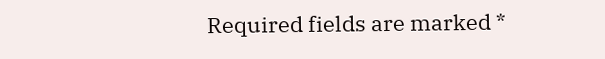Required fields are marked *